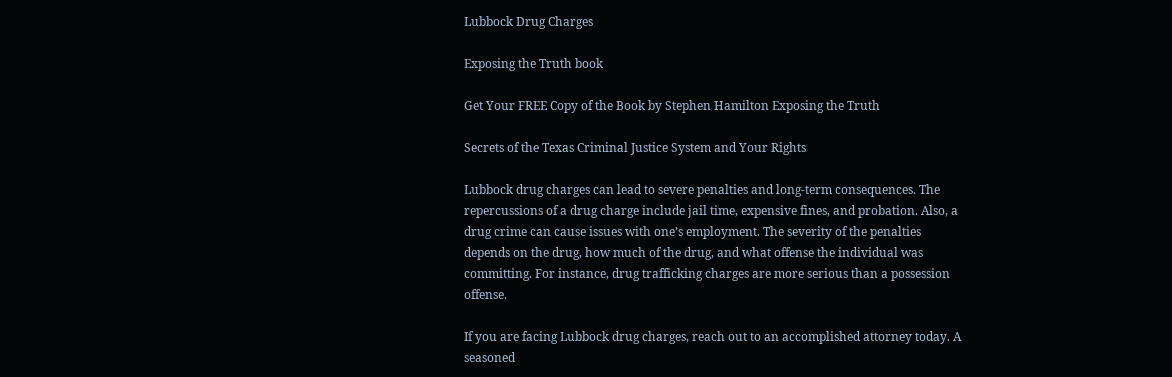Lubbock Drug Charges

Exposing the Truth book

Get Your FREE Copy of the Book by Stephen Hamilton Exposing the Truth

Secrets of the Texas Criminal Justice System and Your Rights

Lubbock drug charges can lead to severe penalties and long-term consequences. The repercussions of a drug charge include jail time, expensive fines, and probation. Also, a drug crime can cause issues with one’s employment. The severity of the penalties depends on the drug, how much of the drug, and what offense the individual was committing. For instance, drug trafficking charges are more serious than a possession offense.

If you are facing Lubbock drug charges, reach out to an accomplished attorney today. A seasoned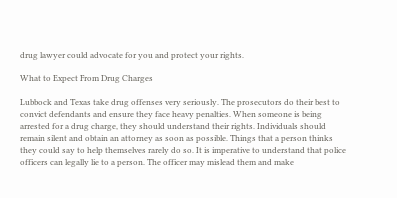drug lawyer could advocate for you and protect your rights.

What to Expect From Drug Charges

Lubbock and Texas take drug offenses very seriously. The prosecutors do their best to convict defendants and ensure they face heavy penalties. When someone is being arrested for a drug charge, they should understand their rights. Individuals should remain silent and obtain an attorney as soon as possible. Things that a person thinks they could say to help themselves rarely do so. It is imperative to understand that police officers can legally lie to a person. The officer may mislead them and make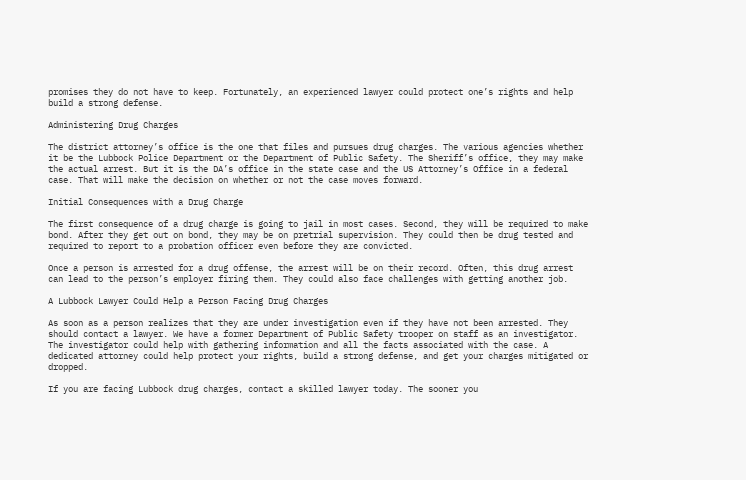promises they do not have to keep. Fortunately, an experienced lawyer could protect one’s rights and help build a strong defense.

Administering Drug Charges

The district attorney’s office is the one that files and pursues drug charges. The various agencies whether it be the Lubbock Police Department or the Department of Public Safety. The Sheriff’s office, they may make the actual arrest. But it is the DA’s office in the state case and the US Attorney’s Office in a federal case. That will make the decision on whether or not the case moves forward.

Initial Consequences with a Drug Charge

The first consequence of a drug charge is going to jail in most cases. Second, they will be required to make bond. After they get out on bond, they may be on pretrial supervision. They could then be drug tested and required to report to a probation officer even before they are convicted.

Once a person is arrested for a drug offense, the arrest will be on their record. Often, this drug arrest can lead to the person’s employer firing them. They could also face challenges with getting another job.

A Lubbock Lawyer Could Help a Person Facing Drug Charges

As soon as a person realizes that they are under investigation even if they have not been arrested. They should contact a lawyer. We have a former Department of Public Safety trooper on staff as an investigator. The investigator could help with gathering information and all the facts associated with the case. A dedicated attorney could help protect your rights, build a strong defense, and get your charges mitigated or dropped.

If you are facing Lubbock drug charges, contact a skilled lawyer today. The sooner you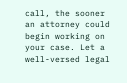call, the sooner an attorney could begin working on your case. Let a well-versed legal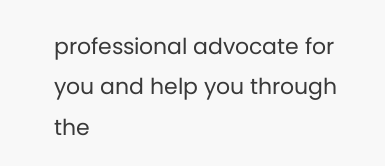professional advocate for you and help you through the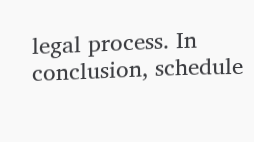legal process. In conclusion, schedule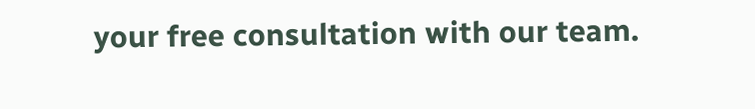your free consultation with our team.